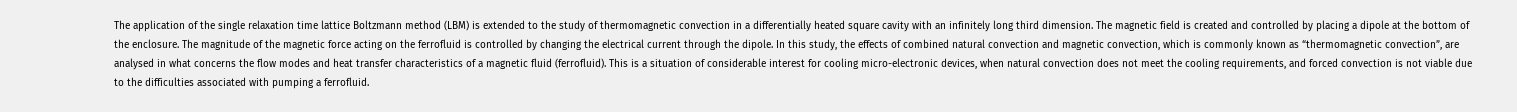The application of the single relaxation time lattice Boltzmann method (LBM) is extended to the study of thermomagnetic convection in a differentially heated square cavity with an infinitely long third dimension. The magnetic field is created and controlled by placing a dipole at the bottom of the enclosure. The magnitude of the magnetic force acting on the ferrofluid is controlled by changing the electrical current through the dipole. In this study, the effects of combined natural convection and magnetic convection, which is commonly known as “thermomagnetic convection”, are analysed in what concerns the flow modes and heat transfer characteristics of a magnetic fluid (ferrofluid). This is a situation of considerable interest for cooling micro-electronic devices, when natural convection does not meet the cooling requirements, and forced convection is not viable due to the difficulties associated with pumping a ferrofluid.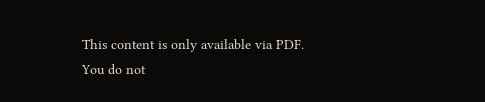This content is only available via PDF.
You do not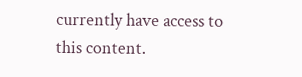currently have access to this content.